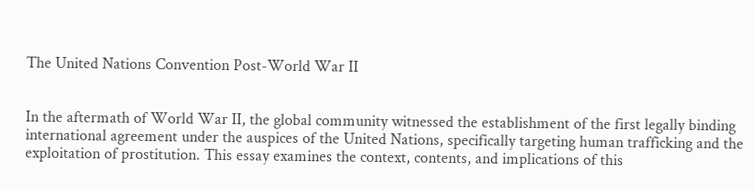The United Nations Convention Post-World War II


In the aftermath of World War II, the global community witnessed the establishment of the first legally binding international agreement under the auspices of the United Nations, specifically targeting human trafficking and the exploitation of prostitution. This essay examines the context, contents, and implications of this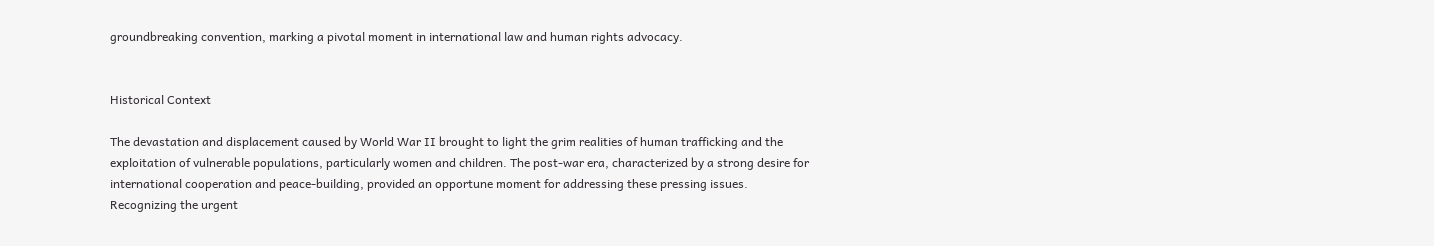groundbreaking convention, marking a pivotal moment in international law and human rights advocacy.


Historical Context

The devastation and displacement caused by World War II brought to light the grim realities of human trafficking and the exploitation of vulnerable populations, particularly women and children. The post-war era, characterized by a strong desire for international cooperation and peace-building, provided an opportune moment for addressing these pressing issues. Recognizing the urgent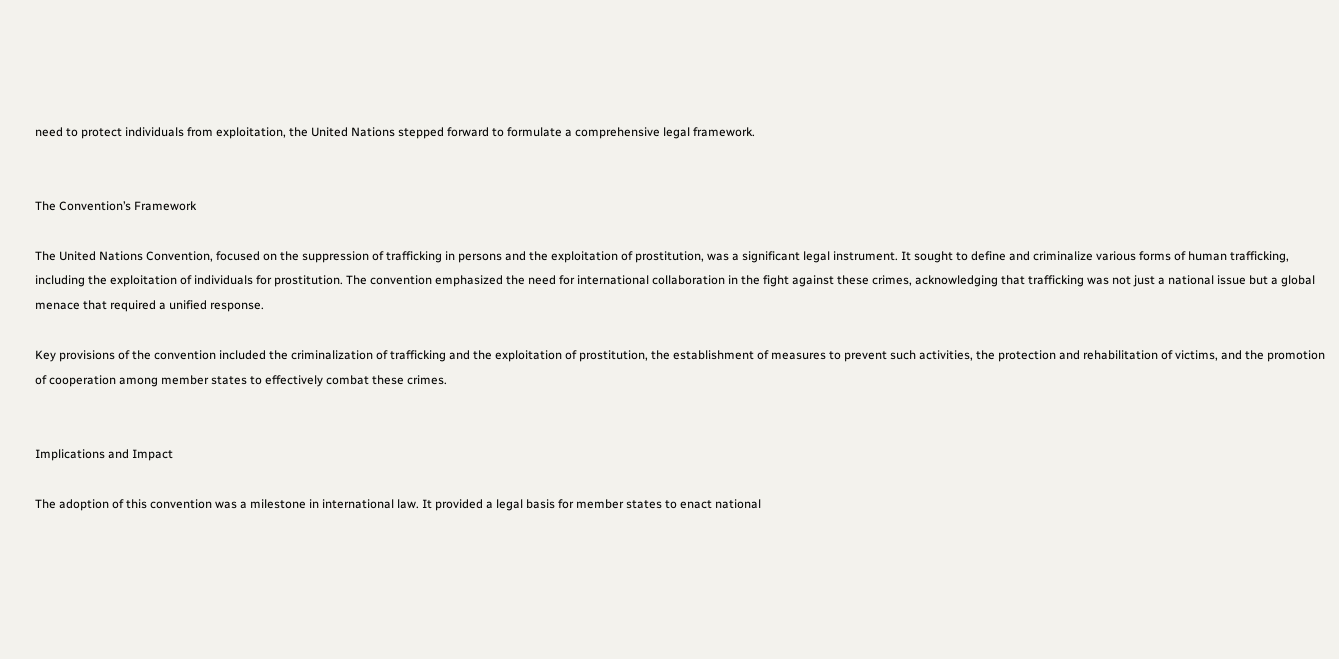need to protect individuals from exploitation, the United Nations stepped forward to formulate a comprehensive legal framework.


The Convention’s Framework

The United Nations Convention, focused on the suppression of trafficking in persons and the exploitation of prostitution, was a significant legal instrument. It sought to define and criminalize various forms of human trafficking, including the exploitation of individuals for prostitution. The convention emphasized the need for international collaboration in the fight against these crimes, acknowledging that trafficking was not just a national issue but a global menace that required a unified response.

Key provisions of the convention included the criminalization of trafficking and the exploitation of prostitution, the establishment of measures to prevent such activities, the protection and rehabilitation of victims, and the promotion of cooperation among member states to effectively combat these crimes.


Implications and Impact

The adoption of this convention was a milestone in international law. It provided a legal basis for member states to enact national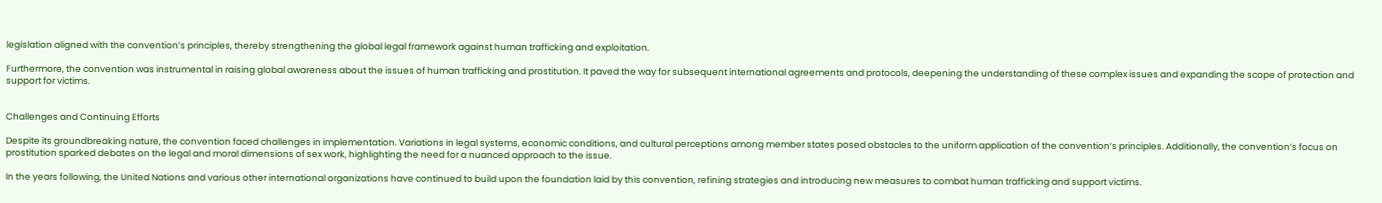legislation aligned with the convention’s principles, thereby strengthening the global legal framework against human trafficking and exploitation.

Furthermore, the convention was instrumental in raising global awareness about the issues of human trafficking and prostitution. It paved the way for subsequent international agreements and protocols, deepening the understanding of these complex issues and expanding the scope of protection and support for victims.


Challenges and Continuing Efforts

Despite its groundbreaking nature, the convention faced challenges in implementation. Variations in legal systems, economic conditions, and cultural perceptions among member states posed obstacles to the uniform application of the convention’s principles. Additionally, the convention’s focus on prostitution sparked debates on the legal and moral dimensions of sex work, highlighting the need for a nuanced approach to the issue.

In the years following, the United Nations and various other international organizations have continued to build upon the foundation laid by this convention, refining strategies and introducing new measures to combat human trafficking and support victims.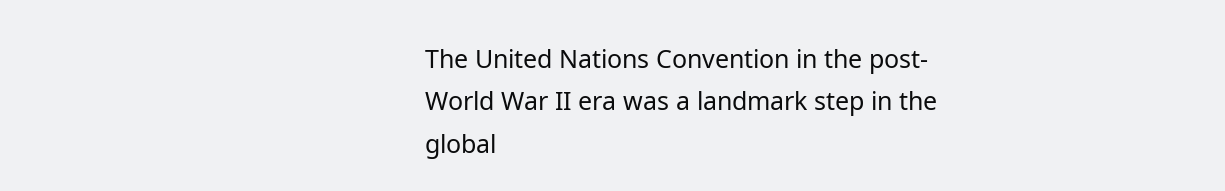The United Nations Convention in the post-World War II era was a landmark step in the global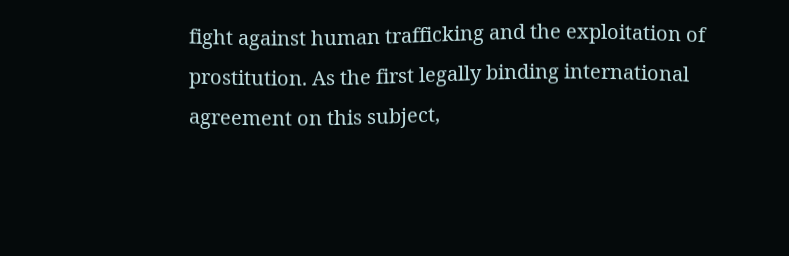fight against human trafficking and the exploitation of prostitution. As the first legally binding international agreement on this subject,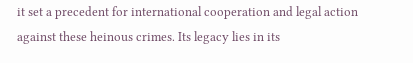it set a precedent for international cooperation and legal action against these heinous crimes. Its legacy lies in its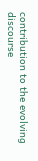contribution to the evolving discourse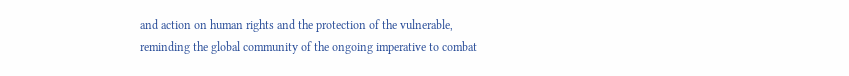and action on human rights and the protection of the vulnerable, reminding the global community of the ongoing imperative to combat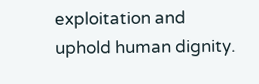exploitation and uphold human dignity.